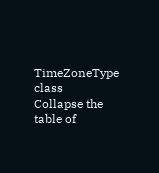TimeZoneType class
Collapse the table of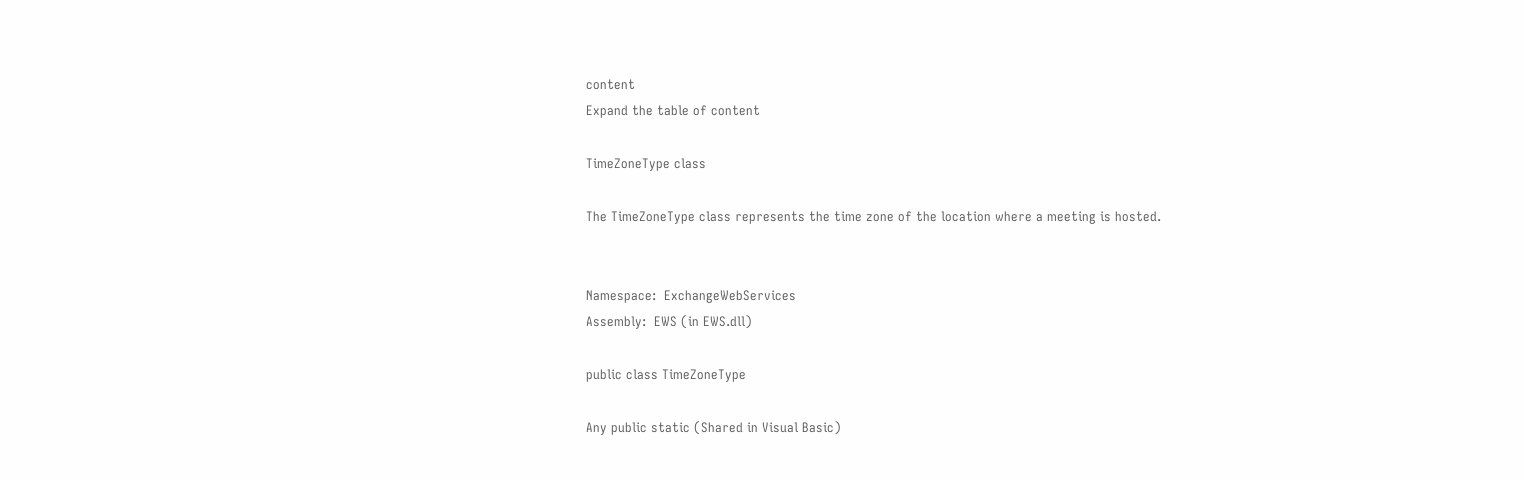content
Expand the table of content

TimeZoneType class

The TimeZoneType class represents the time zone of the location where a meeting is hosted.


Namespace:  ExchangeWebServices
Assembly:  EWS (in EWS.dll)

public class TimeZoneType

Any public static (Shared in Visual Basic)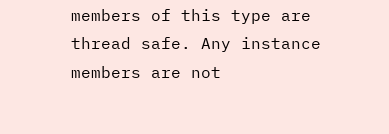members of this type are thread safe. Any instance members are not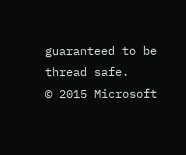guaranteed to be thread safe.
© 2015 Microsoft